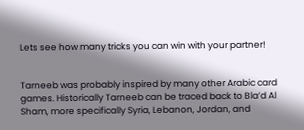Lets see how many tricks you can win with your partner!


Tarneeb was probably inspired by many other Arabic card games. Historically Tarneeb can be traced back to Bla’d Al Sham, more specifically Syria, Lebanon, Jordan, and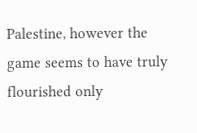Palestine, however the game seems to have truly flourished only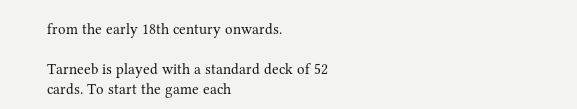from the early 18th century onwards.

Tarneeb is played with a standard deck of 52 cards. To start the game each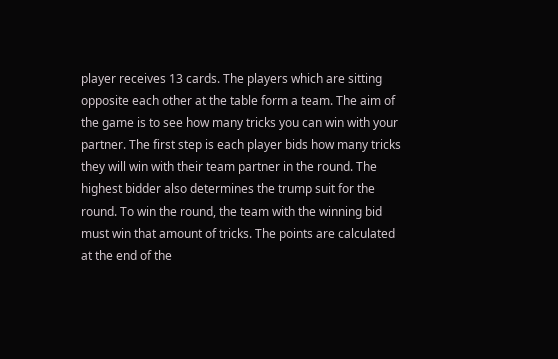player receives 13 cards. The players which are sitting opposite each other at the table form a team. The aim of the game is to see how many tricks you can win with your partner. The first step is each player bids how many tricks they will win with their team partner in the round. The highest bidder also determines the trump suit for the round. To win the round, the team with the winning bid must win that amount of tricks. The points are calculated at the end of the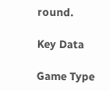round.

Key Data

Game Type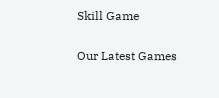Skill Game

Our Latest Games